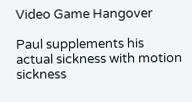Video Game Hangover

Paul supplements his actual sickness with motion sickness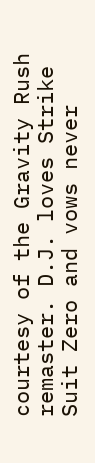courtesy of the Gravity Rush remaster. D.J. loves Strike Suit Zero and vows never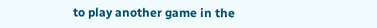to play another game in the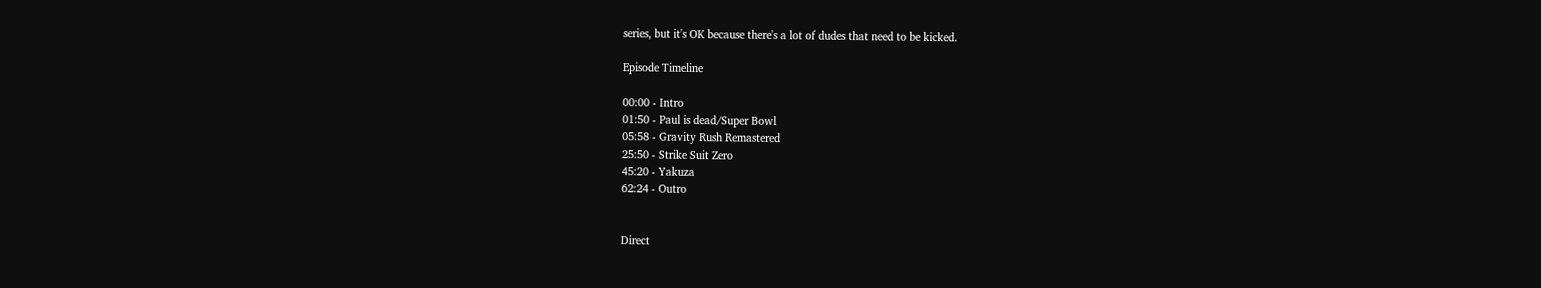series, but it's OK because there's a lot of dudes that need to be kicked.

Episode Timeline

00:00 - Intro
01:50 - Paul is dead/Super Bowl
05:58 - Gravity Rush Remastered
25:50 - Strike Suit Zero
45:20 - Yakuza
62:24 - Outro


Direct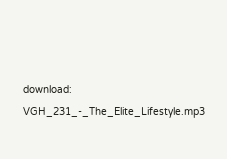download: VGH_231_-_The_Elite_Lifestyle.mp3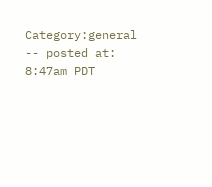Category:general -- posted at: 8:47am PDT